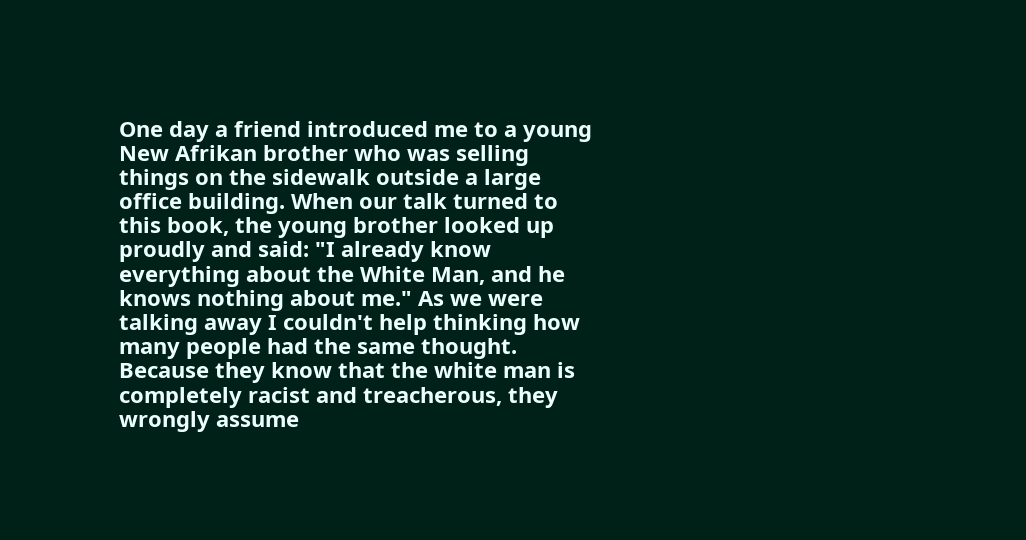One day a friend introduced me to a young New Afrikan brother who was selling things on the sidewalk outside a large office building. When our talk turned to this book, the young brother looked up proudly and said: "I already know everything about the White Man, and he knows nothing about me." As we were talking away I couldn't help thinking how many people had the same thought. Because they know that the white man is completely racist and treacherous, they wrongly assume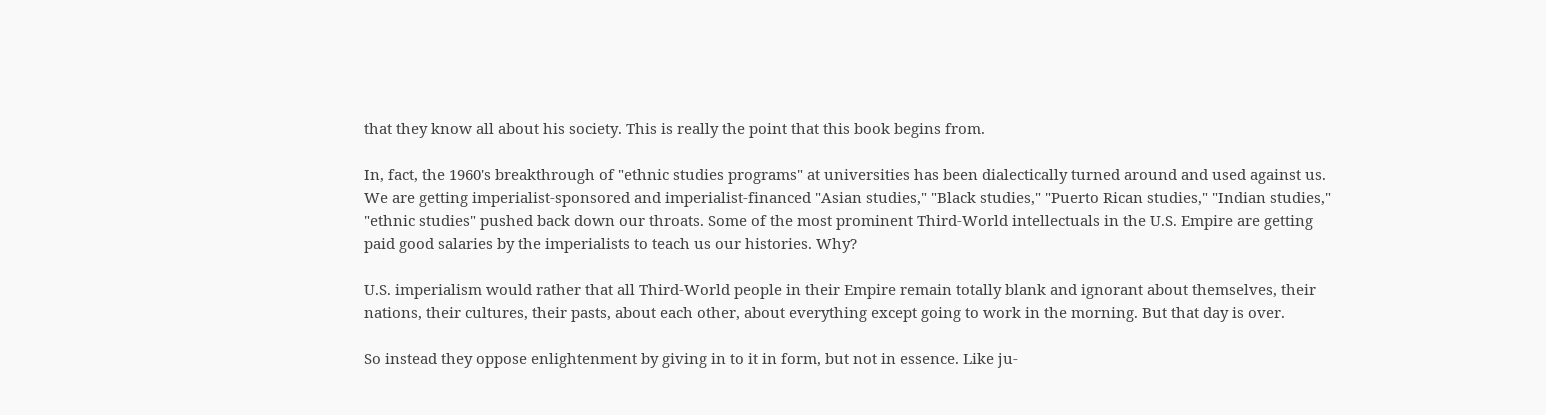that they know all about his society. This is really the point that this book begins from.

In, fact, the 1960's breakthrough of "ethnic studies programs" at universities has been dialectically turned around and used against us. We are getting imperialist-sponsored and imperialist-financed "Asian studies," "Black studies," "Puerto Rican studies," "Indian studies," "ethnic studies" pushed back down our throats. Some of the most prominent Third-World intellectuals in the U.S. Empire are getting paid good salaries by the imperialists to teach us our histories. Why?

U.S. imperialism would rather that all Third-World people in their Empire remain totally blank and ignorant about themselves, their nations, their cultures, their pasts, about each other, about everything except going to work in the morning. But that day is over.

So instead they oppose enlightenment by giving in to it in form, but not in essence. Like ju-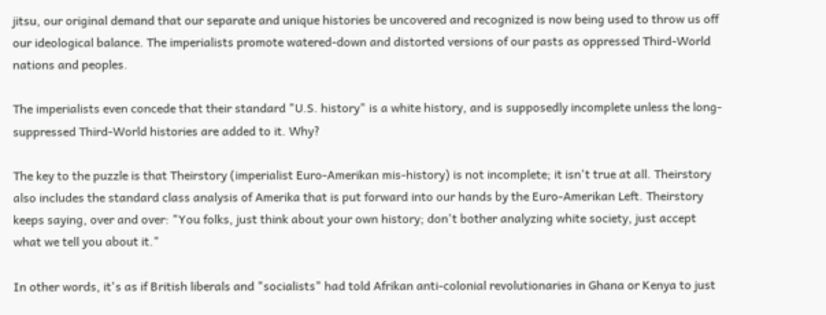jitsu, our original demand that our separate and unique histories be uncovered and recognized is now being used to throw us off our ideological balance. The imperialists promote watered-down and distorted versions of our pasts as oppressed Third-World nations and peoples.

The imperialists even concede that their standard "U.S. history" is a white history, and is supposedly incomplete unless the long-suppressed Third-World histories are added to it. Why?

The key to the puzzle is that Theirstory (imperialist Euro-Amerikan mis-history) is not incomplete; it isn't true at all. Theirstory also includes the standard class analysis of Amerika that is put forward into our hands by the Euro-Amerikan Left. Theirstory keeps saying, over and over: "You folks, just think about your own history; don't bother analyzing white society, just accept what we tell you about it."

In other words, it's as if British liberals and "socialists" had told Afrikan anti-colonial revolutionaries in Ghana or Kenya to just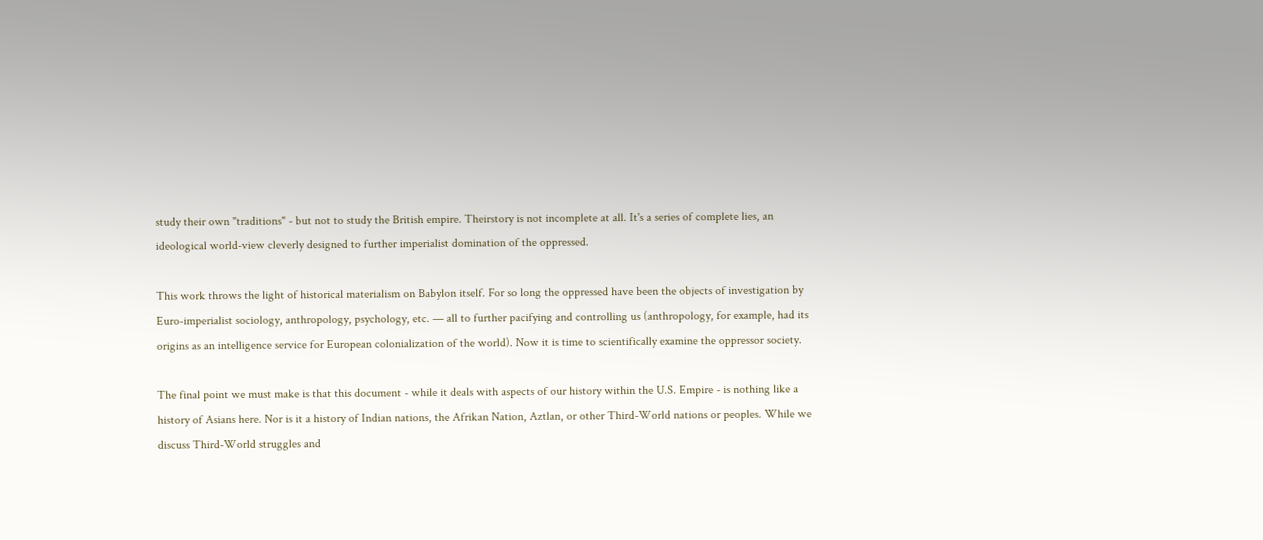study their own "traditions" - but not to study the British empire. Theirstory is not incomplete at all. It's a series of complete lies, an ideological world-view cleverly designed to further imperialist domination of the oppressed.

This work throws the light of historical materialism on Babylon itself. For so long the oppressed have been the objects of investigation by Euro-imperialist sociology, anthropology, psychology, etc. — all to further pacifying and controlling us (anthropology, for example, had its origins as an intelligence service for European colonialization of the world). Now it is time to scientifically examine the oppressor society.

The final point we must make is that this document - while it deals with aspects of our history within the U.S. Empire - is nothing like a history of Asians here. Nor is it a history of Indian nations, the Afrikan Nation, Aztlan, or other Third-World nations or peoples. While we discuss Third-World struggles and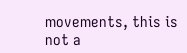movements, this is not a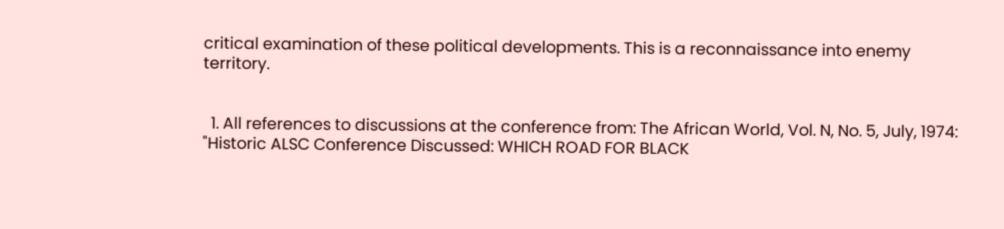critical examination of these political developments. This is a reconnaissance into enemy territory.


  1. All references to discussions at the conference from: The African World, Vol. N, No. 5, July, 1974: "Historic ALSC Conference Discussed: WHICH ROAD FOR BLACK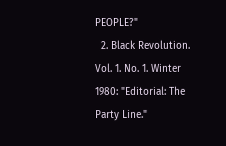PEOPLE?"
  2. Black Revolution. Vol. 1. No. 1. Winter 1980: "Editorial: The Party Line."